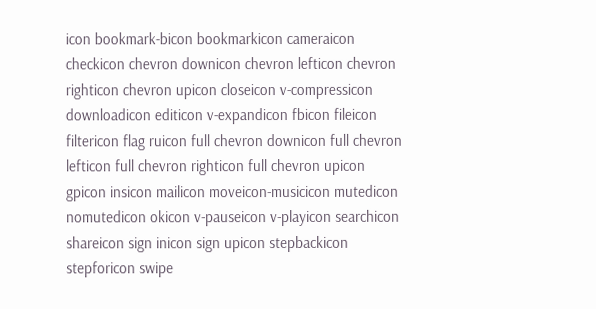icon bookmark-bicon bookmarkicon cameraicon checkicon chevron downicon chevron lefticon chevron righticon chevron upicon closeicon v-compressicon downloadicon editicon v-expandicon fbicon fileicon filtericon flag ruicon full chevron downicon full chevron lefticon full chevron righticon full chevron upicon gpicon insicon mailicon moveicon-musicicon mutedicon nomutedicon okicon v-pauseicon v-playicon searchicon shareicon sign inicon sign upicon stepbackicon stepforicon swipe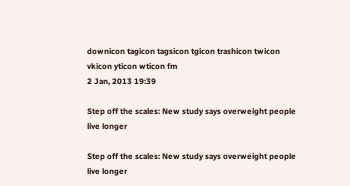downicon tagicon tagsicon tgicon trashicon twicon vkicon yticon wticon fm
2 Jan, 2013 19:39

Step off the scales: New study says overweight people live longer

Step off the scales: New study says overweight people live longer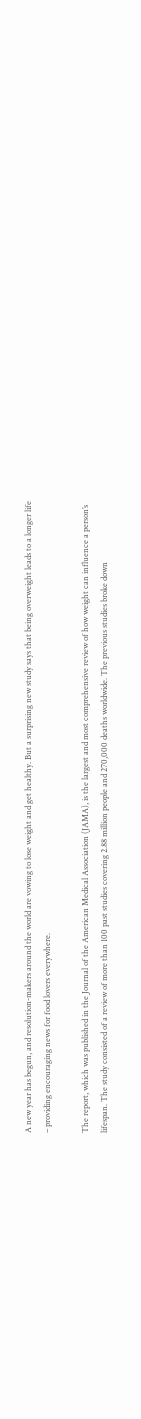A new year has begun, and resolution-makers around the world are vowing to lose weight and get healthy. But a surprising new study says that being overweight leads to a longer life – providing encouraging news for food lovers everywhere.

The report, which was published in the Journal of the American Medical Association (JAMA), is the largest and most comprehensive review of how weight can influence a person’s lifespan. The study consisted of a review of more than 100 past studies covering 2.88 million people and 270,000 deaths worldwide. The previous studies broke down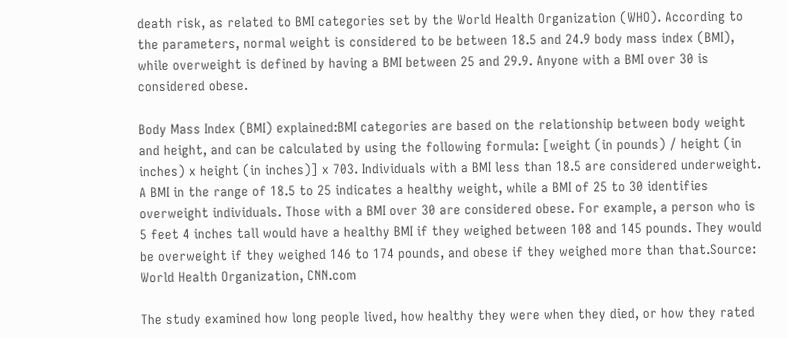death risk, as related to BMI categories set by the World Health Organization (WHO). According to the parameters, normal weight is considered to be between 18.5 and 24.9 body mass index (BMI), while overweight is defined by having a BMI between 25 and 29.9. Anyone with a BMI over 30 is considered obese.

Body Mass Index (BMI) explained:BMI categories are based on the relationship between body weight and height, and can be calculated by using the following formula: [weight (in pounds) / height (in inches) x height (in inches)] x 703. Individuals with a BMI less than 18.5 are considered underweight. A BMI in the range of 18.5 to 25 indicates a healthy weight, while a BMI of 25 to 30 identifies overweight individuals. Those with a BMI over 30 are considered obese. For example, a person who is 5 feet 4 inches tall would have a healthy BMI if they weighed between 108 and 145 pounds. They would be overweight if they weighed 146 to 174 pounds, and obese if they weighed more than that.Source: World Health Organization, CNN.com

The study examined how long people lived, how healthy they were when they died, or how they rated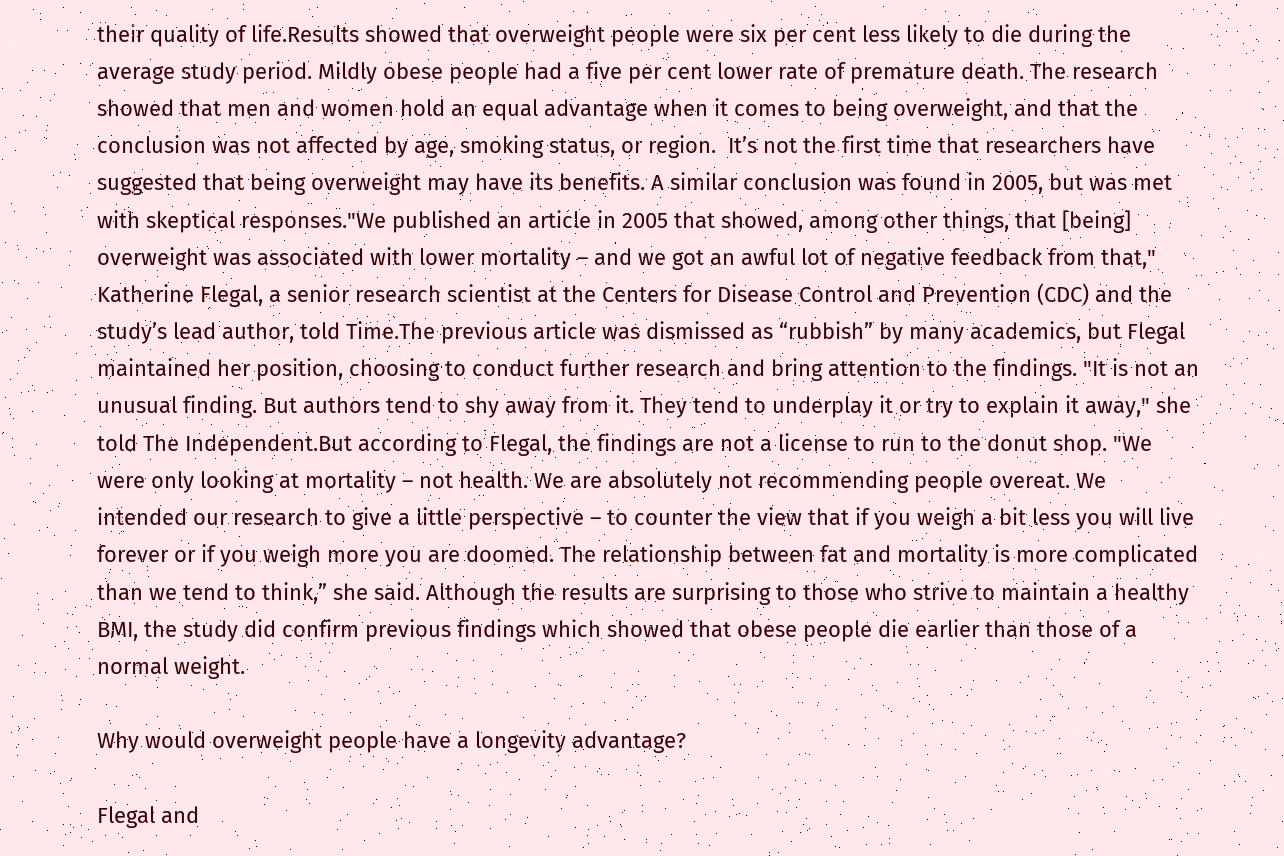their quality of life.Results showed that overweight people were six per cent less likely to die during the average study period. Mildly obese people had a five per cent lower rate of premature death. The research showed that men and women hold an equal advantage when it comes to being overweight, and that the conclusion was not affected by age, smoking status, or region.  It’s not the first time that researchers have suggested that being overweight may have its benefits. A similar conclusion was found in 2005, but was met with skeptical responses."We published an article in 2005 that showed, among other things, that [being] overweight was associated with lower mortality – and we got an awful lot of negative feedback from that," Katherine Flegal, a senior research scientist at the Centers for Disease Control and Prevention (CDC) and the study’s lead author, told Time.The previous article was dismissed as “rubbish” by many academics, but Flegal maintained her position, choosing to conduct further research and bring attention to the findings. "It is not an unusual finding. But authors tend to shy away from it. They tend to underplay it or try to explain it away," she told The Independent.But according to Flegal, the findings are not a license to run to the donut shop. "We were only looking at mortality – not health. We are absolutely not recommending people overeat. We intended our research to give a little perspective – to counter the view that if you weigh a bit less you will live forever or if you weigh more you are doomed. The relationship between fat and mortality is more complicated than we tend to think,” she said. Although the results are surprising to those who strive to maintain a healthy BMI, the study did confirm previous findings which showed that obese people die earlier than those of a normal weight.

Why would overweight people have a longevity advantage?

Flegal and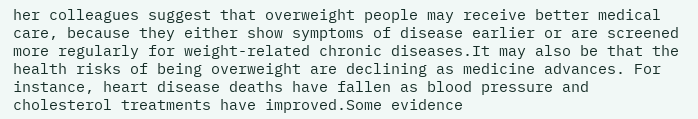her colleagues suggest that overweight people may receive better medical care, because they either show symptoms of disease earlier or are screened more regularly for weight-related chronic diseases.It may also be that the health risks of being overweight are declining as medicine advances. For instance, heart disease deaths have fallen as blood pressure and cholesterol treatments have improved.Some evidence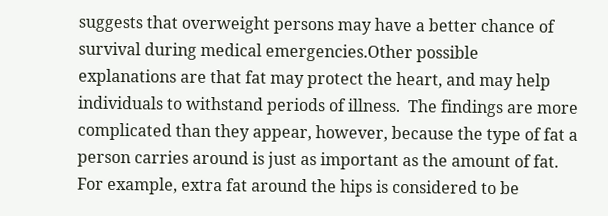suggests that overweight persons may have a better chance of survival during medical emergencies.Other possible explanations are that fat may protect the heart, and may help individuals to withstand periods of illness.  The findings are more complicated than they appear, however, because the type of fat a person carries around is just as important as the amount of fat. For example, extra fat around the hips is considered to be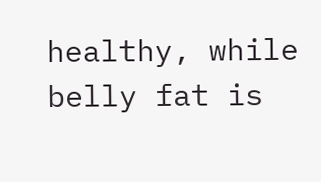healthy, while belly fat is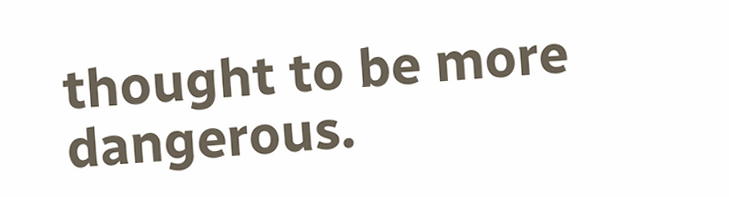thought to be more dangerous.